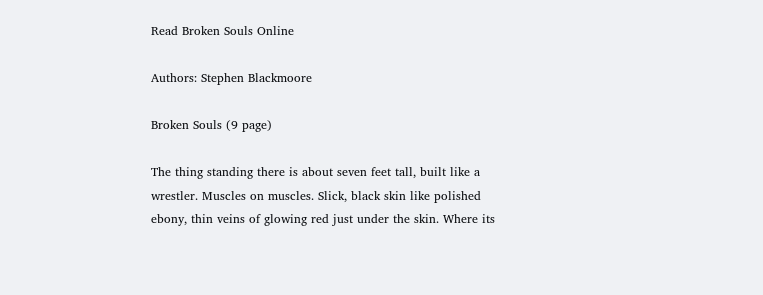Read Broken Souls Online

Authors: Stephen Blackmoore

Broken Souls (9 page)

The thing standing there is about seven feet tall, built like a wrestler. Muscles on muscles. Slick, black skin like polished ebony, thin veins of glowing red just under the skin. Where its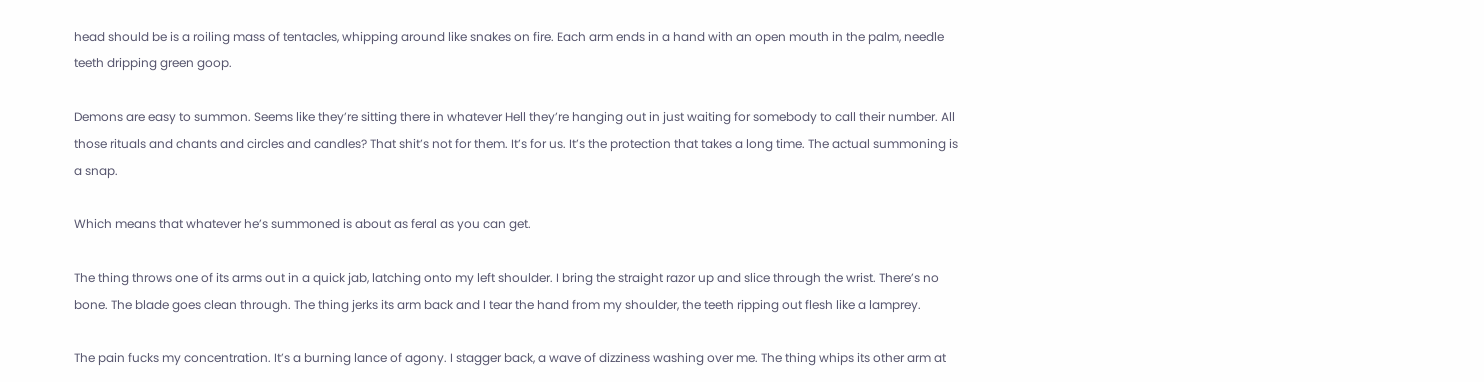head should be is a roiling mass of tentacles, whipping around like snakes on fire. Each arm ends in a hand with an open mouth in the palm, needle teeth dripping green goop.

Demons are easy to summon. Seems like they’re sitting there in whatever Hell they’re hanging out in just waiting for somebody to call their number. All those rituals and chants and circles and candles? That shit’s not for them. It’s for us. It’s the protection that takes a long time. The actual summoning is a snap.

Which means that whatever he’s summoned is about as feral as you can get.

The thing throws one of its arms out in a quick jab, latching onto my left shoulder. I bring the straight razor up and slice through the wrist. There’s no bone. The blade goes clean through. The thing jerks its arm back and I tear the hand from my shoulder, the teeth ripping out flesh like a lamprey.

The pain fucks my concentration. It’s a burning lance of agony. I stagger back, a wave of dizziness washing over me. The thing whips its other arm at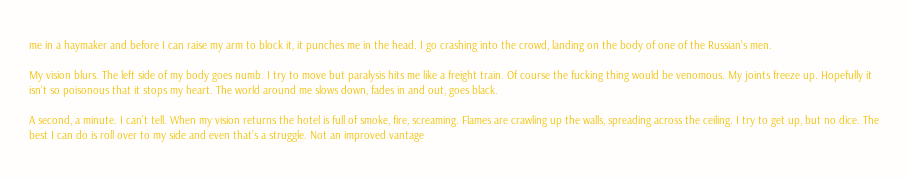me in a haymaker and before I can raise my arm to block it, it punches me in the head. I go crashing into the crowd, landing on the body of one of the Russian’s men.

My vision blurs. The left side of my body goes numb. I try to move but paralysis hits me like a freight train. Of course the fucking thing would be venomous. My joints freeze up. Hopefully it isn’t so poisonous that it stops my heart. The world around me slows down, fades in and out, goes black.

A second, a minute. I can’t tell. When my vision returns the hotel is full of smoke, fire, screaming. Flames are crawling up the walls, spreading across the ceiling. I try to get up, but no dice. The best I can do is roll over to my side and even that’s a struggle. Not an improved vantage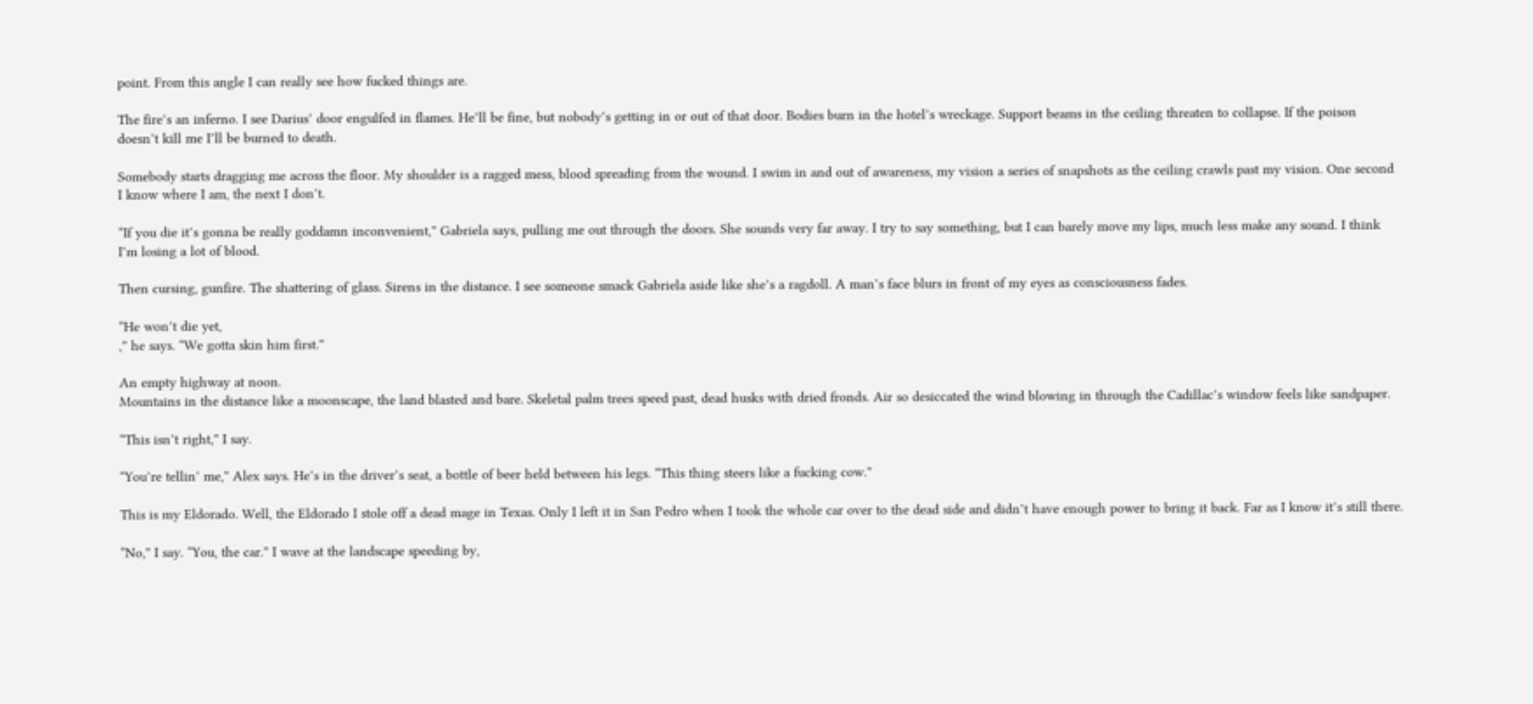point. From this angle I can really see how fucked things are.

The fire’s an inferno. I see Darius’ door engulfed in flames. He’ll be fine, but nobody’s getting in or out of that door. Bodies burn in the hotel’s wreckage. Support beams in the ceiling threaten to collapse. If the poison doesn’t kill me I’ll be burned to death.

Somebody starts dragging me across the floor. My shoulder is a ragged mess, blood spreading from the wound. I swim in and out of awareness, my vision a series of snapshots as the ceiling crawls past my vision. One second I know where I am, the next I don’t.

“If you die it’s gonna be really goddamn inconvenient,” Gabriela says, pulling me out through the doors. She sounds very far away. I try to say something, but I can barely move my lips, much less make any sound. I think I’m losing a lot of blood.

Then cursing, gunfire. The shattering of glass. Sirens in the distance. I see someone smack Gabriela aside like she’s a ragdoll. A man’s face blurs in front of my eyes as consciousness fades.

“He won’t die yet,
,” he says. “We gotta skin him first.”

An empty highway at noon.
Mountains in the distance like a moonscape, the land blasted and bare. Skeletal palm trees speed past, dead husks with dried fronds. Air so desiccated the wind blowing in through the Cadillac’s window feels like sandpaper.

“This isn’t right,” I say.

“You’re tellin’ me,” Alex says. He’s in the driver’s seat, a bottle of beer held between his legs. “This thing steers like a fucking cow.”

This is my Eldorado. Well, the Eldorado I stole off a dead mage in Texas. Only I left it in San Pedro when I took the whole car over to the dead side and didn’t have enough power to bring it back. Far as I know it’s still there.

“No,” I say. “You, the car.” I wave at the landscape speeding by,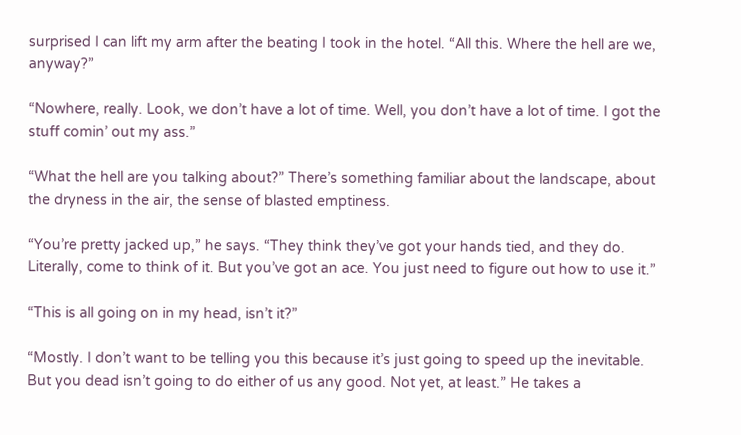surprised I can lift my arm after the beating I took in the hotel. “All this. Where the hell are we, anyway?”

“Nowhere, really. Look, we don’t have a lot of time. Well, you don’t have a lot of time. I got the stuff comin’ out my ass.”

“What the hell are you talking about?” There’s something familiar about the landscape, about the dryness in the air, the sense of blasted emptiness.

“You’re pretty jacked up,” he says. “They think they’ve got your hands tied, and they do. Literally, come to think of it. But you’ve got an ace. You just need to figure out how to use it.”

“This is all going on in my head, isn’t it?”

“Mostly. I don’t want to be telling you this because it’s just going to speed up the inevitable. But you dead isn’t going to do either of us any good. Not yet, at least.” He takes a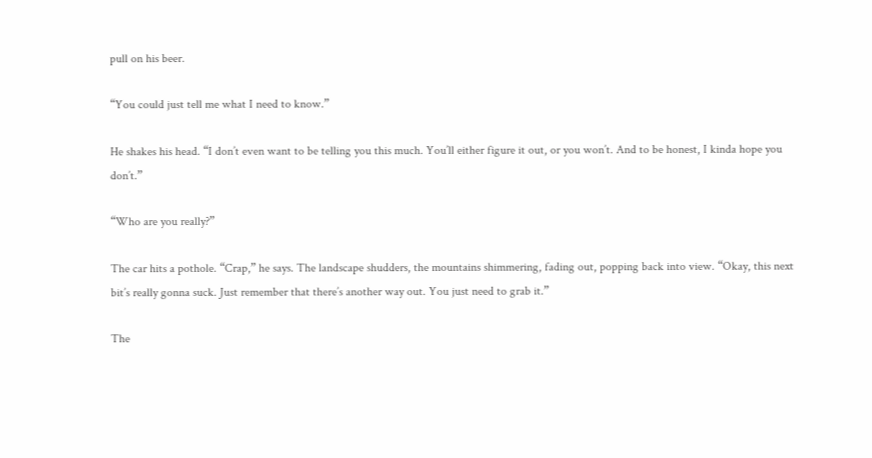pull on his beer.

“You could just tell me what I need to know.”

He shakes his head. “I don’t even want to be telling you this much. You’ll either figure it out, or you won’t. And to be honest, I kinda hope you don’t.”

“Who are you really?”

The car hits a pothole. “Crap,” he says. The landscape shudders, the mountains shimmering, fading out, popping back into view. “Okay, this next bit’s really gonna suck. Just remember that there’s another way out. You just need to grab it.”

The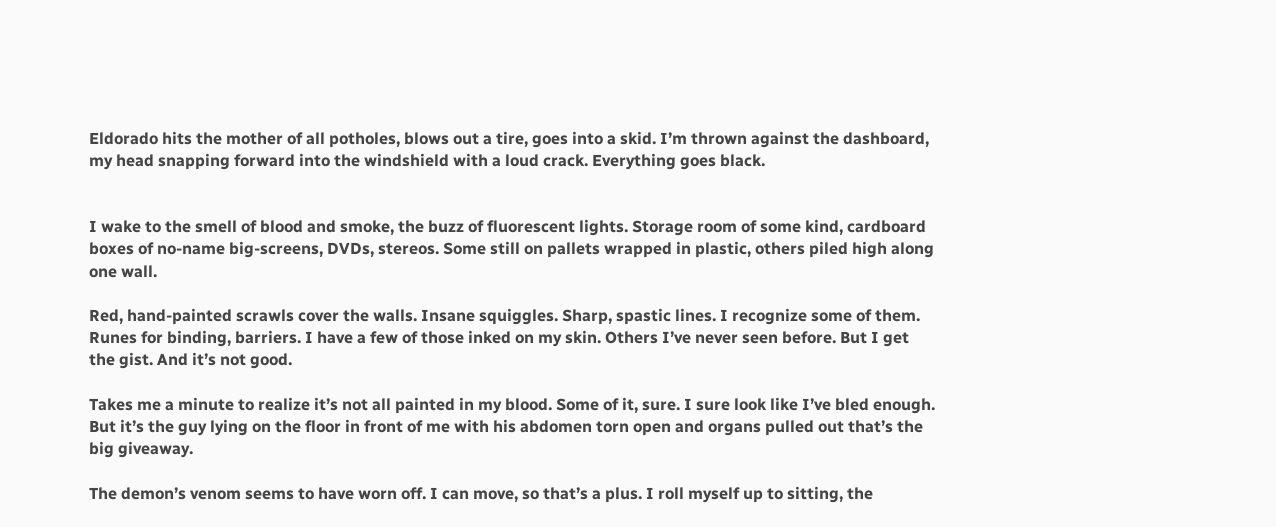Eldorado hits the mother of all potholes, blows out a tire, goes into a skid. I’m thrown against the dashboard, my head snapping forward into the windshield with a loud crack. Everything goes black.


I wake to the smell of blood and smoke, the buzz of fluorescent lights. Storage room of some kind, cardboard boxes of no-name big-screens, DVDs, stereos. Some still on pallets wrapped in plastic, others piled high along one wall.

Red, hand-painted scrawls cover the walls. Insane squiggles. Sharp, spastic lines. I recognize some of them. Runes for binding, barriers. I have a few of those inked on my skin. Others I’ve never seen before. But I get the gist. And it’s not good.

Takes me a minute to realize it’s not all painted in my blood. Some of it, sure. I sure look like I’ve bled enough. But it’s the guy lying on the floor in front of me with his abdomen torn open and organs pulled out that’s the big giveaway.

The demon’s venom seems to have worn off. I can move, so that’s a plus. I roll myself up to sitting, the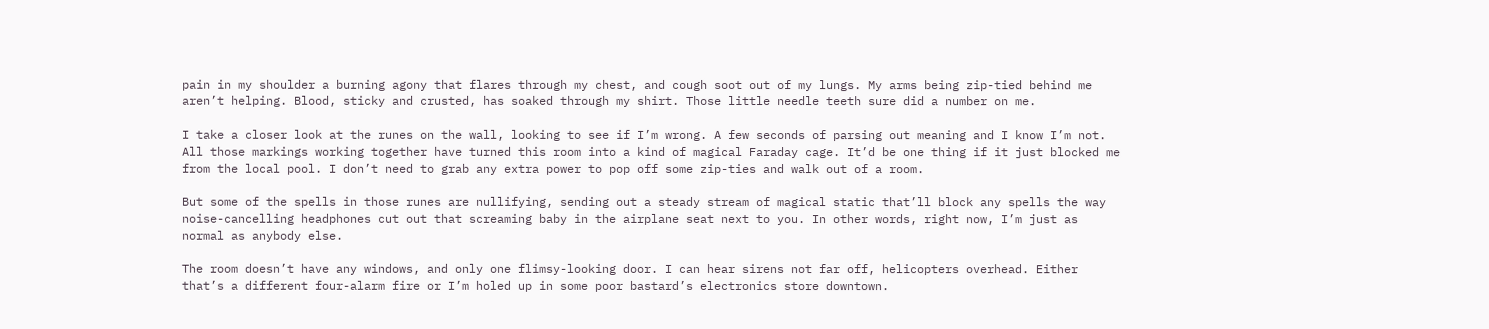pain in my shoulder a burning agony that flares through my chest, and cough soot out of my lungs. My arms being zip-tied behind me aren’t helping. Blood, sticky and crusted, has soaked through my shirt. Those little needle teeth sure did a number on me.

I take a closer look at the runes on the wall, looking to see if I’m wrong. A few seconds of parsing out meaning and I know I’m not. All those markings working together have turned this room into a kind of magical Faraday cage. It’d be one thing if it just blocked me from the local pool. I don’t need to grab any extra power to pop off some zip-ties and walk out of a room.

But some of the spells in those runes are nullifying, sending out a steady stream of magical static that’ll block any spells the way noise-cancelling headphones cut out that screaming baby in the airplane seat next to you. In other words, right now, I’m just as normal as anybody else.

The room doesn’t have any windows, and only one flimsy-looking door. I can hear sirens not far off, helicopters overhead. Either that’s a different four-alarm fire or I’m holed up in some poor bastard’s electronics store downtown.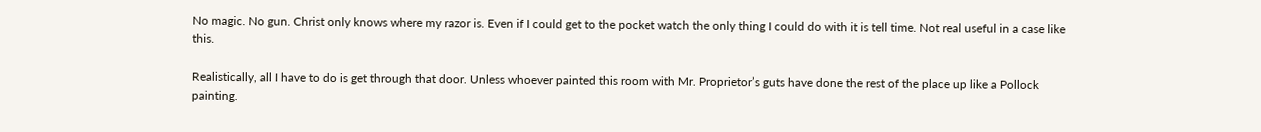No magic. No gun. Christ only knows where my razor is. Even if I could get to the pocket watch the only thing I could do with it is tell time. Not real useful in a case like this.

Realistically, all I have to do is get through that door. Unless whoever painted this room with Mr. Proprietor’s guts have done the rest of the place up like a Pollock painting.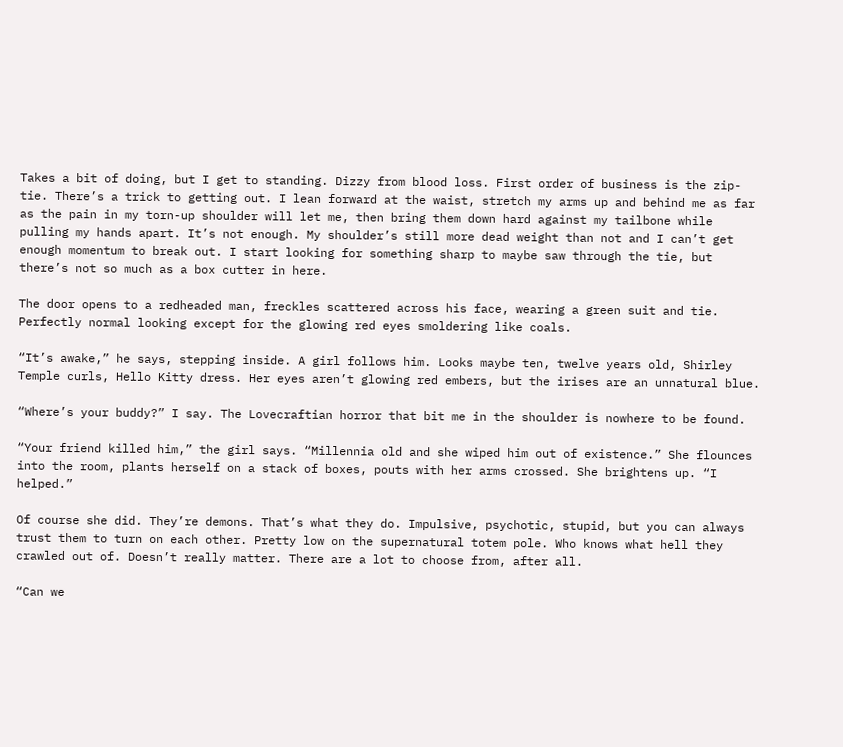Takes a bit of doing, but I get to standing. Dizzy from blood loss. First order of business is the zip-tie. There’s a trick to getting out. I lean forward at the waist, stretch my arms up and behind me as far as the pain in my torn-up shoulder will let me, then bring them down hard against my tailbone while pulling my hands apart. It’s not enough. My shoulder’s still more dead weight than not and I can’t get enough momentum to break out. I start looking for something sharp to maybe saw through the tie, but there’s not so much as a box cutter in here.

The door opens to a redheaded man, freckles scattered across his face, wearing a green suit and tie. Perfectly normal looking except for the glowing red eyes smoldering like coals.

“It’s awake,” he says, stepping inside. A girl follows him. Looks maybe ten, twelve years old, Shirley Temple curls, Hello Kitty dress. Her eyes aren’t glowing red embers, but the irises are an unnatural blue.

“Where’s your buddy?” I say. The Lovecraftian horror that bit me in the shoulder is nowhere to be found.

“Your friend killed him,” the girl says. “Millennia old and she wiped him out of existence.” She flounces into the room, plants herself on a stack of boxes, pouts with her arms crossed. She brightens up. “I helped.”

Of course she did. They’re demons. That’s what they do. Impulsive, psychotic, stupid, but you can always trust them to turn on each other. Pretty low on the supernatural totem pole. Who knows what hell they crawled out of. Doesn’t really matter. There are a lot to choose from, after all.

“Can we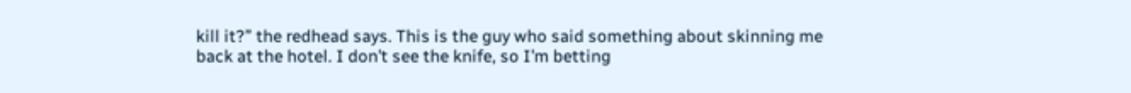kill it?” the redhead says. This is the guy who said something about skinning me back at the hotel. I don’t see the knife, so I’m betting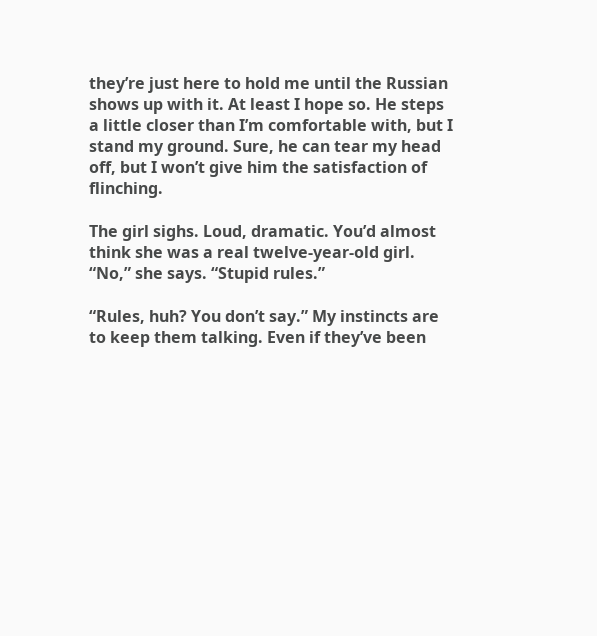they’re just here to hold me until the Russian shows up with it. At least I hope so. He steps a little closer than I’m comfortable with, but I stand my ground. Sure, he can tear my head off, but I won’t give him the satisfaction of flinching.

The girl sighs. Loud, dramatic. You’d almost think she was a real twelve-year-old girl. “No,” she says. “Stupid rules.”

“Rules, huh? You don’t say.” My instincts are to keep them talking. Even if they’ve been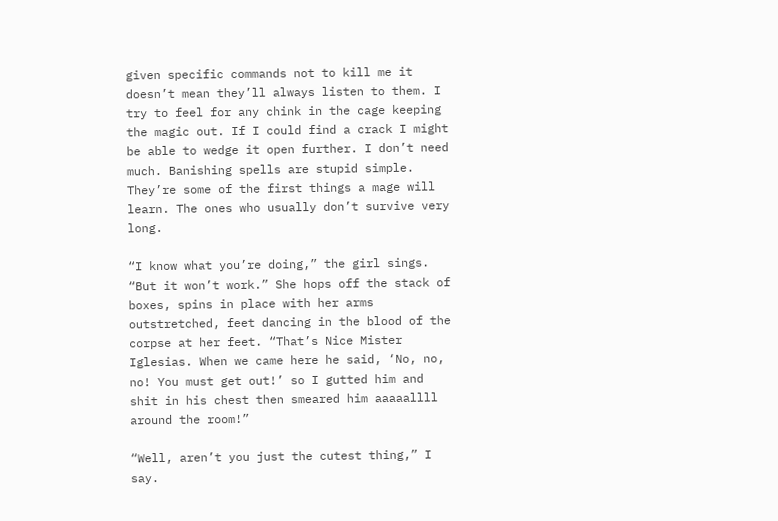given specific commands not to kill me it doesn’t mean they’ll always listen to them. I try to feel for any chink in the cage keeping the magic out. If I could find a crack I might be able to wedge it open further. I don’t need much. Banishing spells are stupid simple. They’re some of the first things a mage will learn. The ones who usually don’t survive very long.

“I know what you’re doing,” the girl sings. “But it won’t work.” She hops off the stack of boxes, spins in place with her arms outstretched, feet dancing in the blood of the corpse at her feet. “That’s Nice Mister Iglesias. When we came here he said, ‘No, no, no! You must get out!’ so I gutted him and shit in his chest then smeared him aaaaallll around the room!”

“Well, aren’t you just the cutest thing,” I say.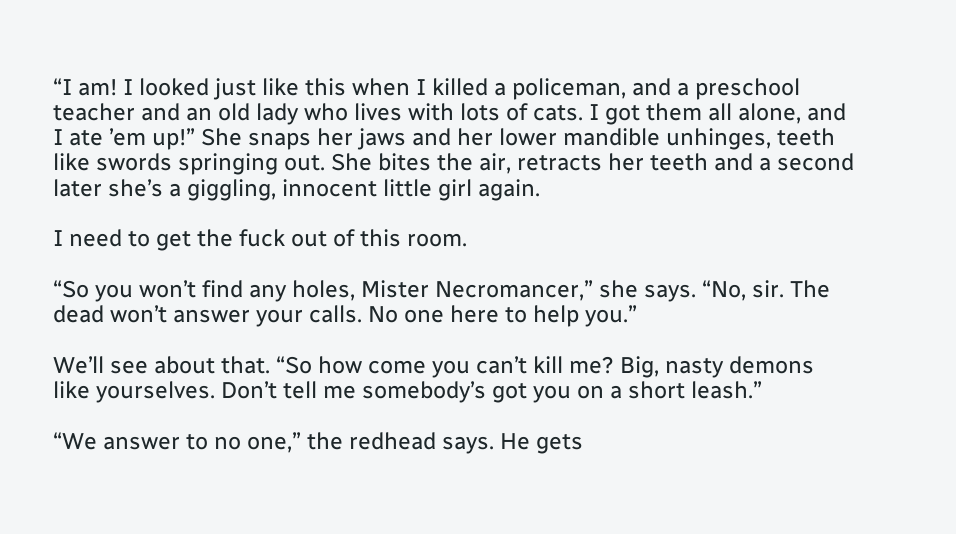“I am! I looked just like this when I killed a policeman, and a preschool teacher and an old lady who lives with lots of cats. I got them all alone, and I ate ’em up!” She snaps her jaws and her lower mandible unhinges, teeth like swords springing out. She bites the air, retracts her teeth and a second later she’s a giggling, innocent little girl again.

I need to get the fuck out of this room.

“So you won’t find any holes, Mister Necromancer,” she says. “No, sir. The dead won’t answer your calls. No one here to help you.”

We’ll see about that. “So how come you can’t kill me? Big, nasty demons like yourselves. Don’t tell me somebody’s got you on a short leash.”

“We answer to no one,” the redhead says. He gets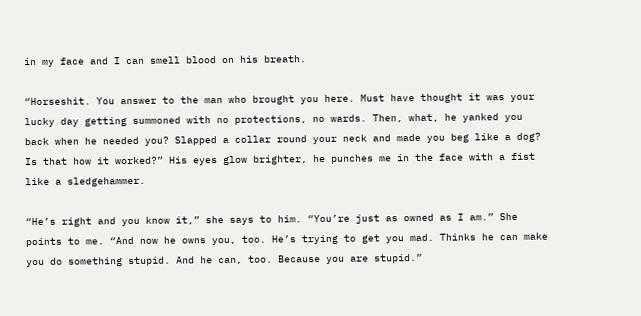in my face and I can smell blood on his breath.

“Horseshit. You answer to the man who brought you here. Must have thought it was your lucky day getting summoned with no protections, no wards. Then, what, he yanked you back when he needed you? Slapped a collar round your neck and made you beg like a dog? Is that how it worked?” His eyes glow brighter, he punches me in the face with a fist like a sledgehammer.

“He’s right and you know it,” she says to him. “You’re just as owned as I am.” She points to me. “And now he owns you, too. He’s trying to get you mad. Thinks he can make you do something stupid. And he can, too. Because you are stupid.”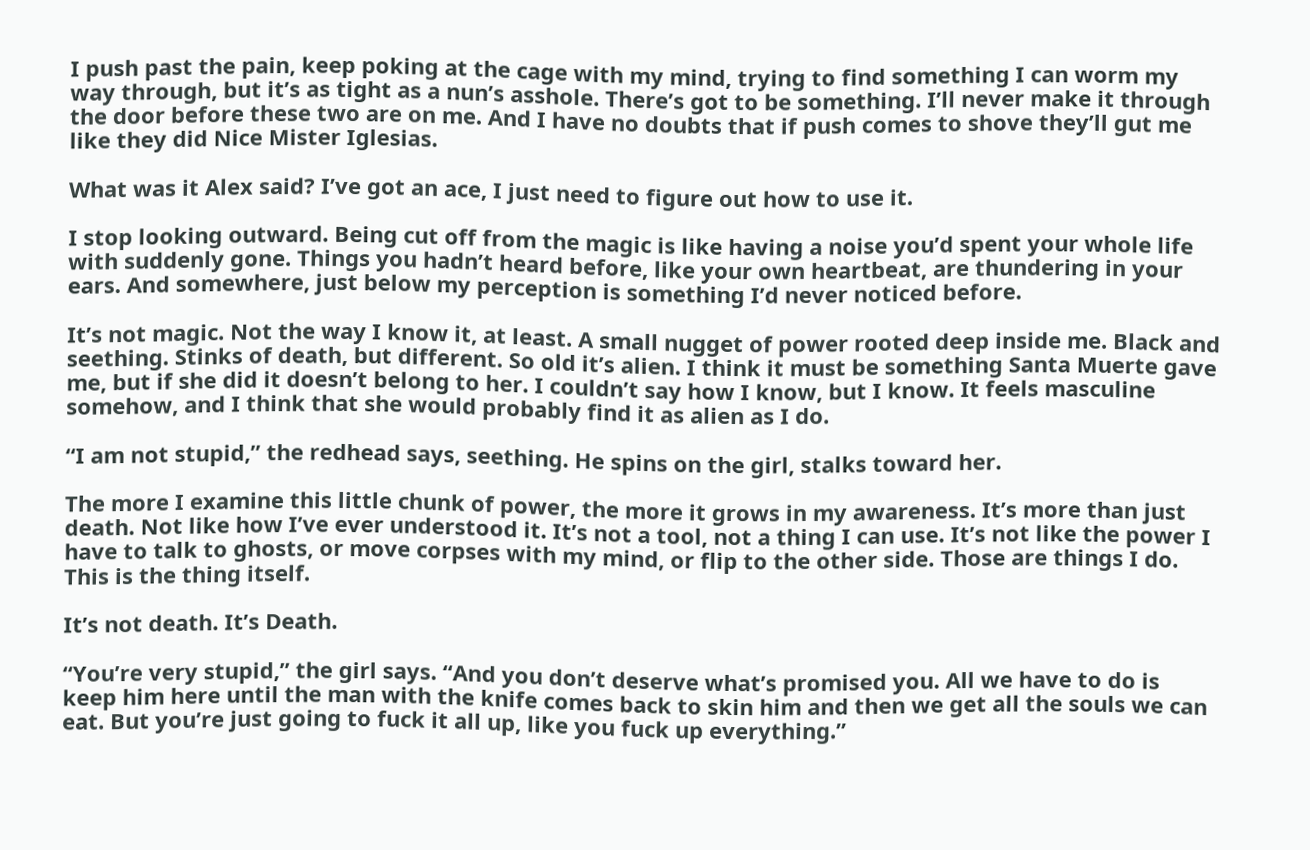I push past the pain, keep poking at the cage with my mind, trying to find something I can worm my way through, but it’s as tight as a nun’s asshole. There’s got to be something. I’ll never make it through the door before these two are on me. And I have no doubts that if push comes to shove they’ll gut me like they did Nice Mister Iglesias.

What was it Alex said? I’ve got an ace, I just need to figure out how to use it.

I stop looking outward. Being cut off from the magic is like having a noise you’d spent your whole life with suddenly gone. Things you hadn’t heard before, like your own heartbeat, are thundering in your ears. And somewhere, just below my perception is something I’d never noticed before.

It’s not magic. Not the way I know it, at least. A small nugget of power rooted deep inside me. Black and seething. Stinks of death, but different. So old it’s alien. I think it must be something Santa Muerte gave me, but if she did it doesn’t belong to her. I couldn’t say how I know, but I know. It feels masculine somehow, and I think that she would probably find it as alien as I do.

“I am not stupid,” the redhead says, seething. He spins on the girl, stalks toward her.

The more I examine this little chunk of power, the more it grows in my awareness. It’s more than just death. Not like how I’ve ever understood it. It’s not a tool, not a thing I can use. It’s not like the power I have to talk to ghosts, or move corpses with my mind, or flip to the other side. Those are things I do. This is the thing itself.

It’s not death. It’s Death.

“You’re very stupid,” the girl says. “And you don’t deserve what’s promised you. All we have to do is keep him here until the man with the knife comes back to skin him and then we get all the souls we can eat. But you’re just going to fuck it all up, like you fuck up everything.”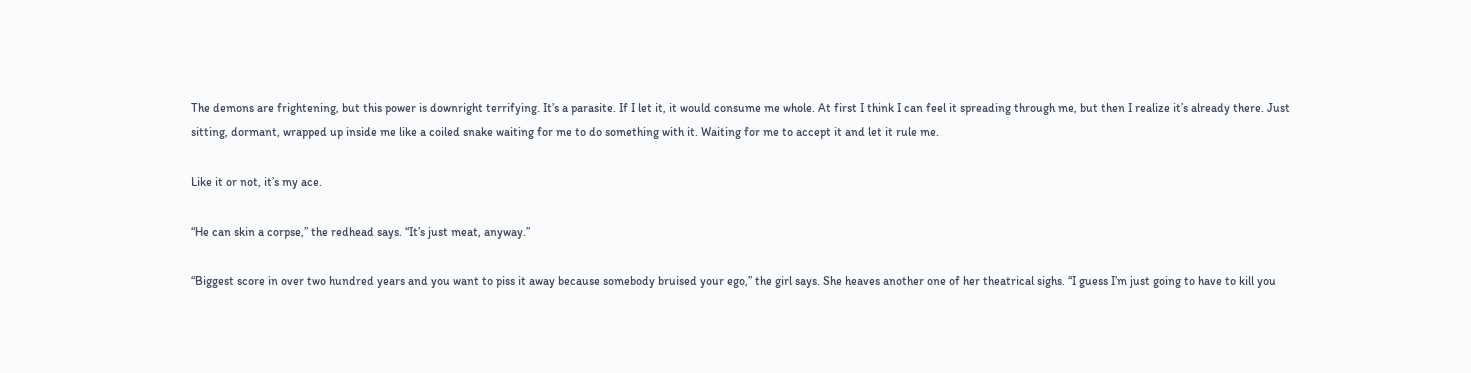The demons are frightening, but this power is downright terrifying. It’s a parasite. If I let it, it would consume me whole. At first I think I can feel it spreading through me, but then I realize it’s already there. Just sitting, dormant, wrapped up inside me like a coiled snake waiting for me to do something with it. Waiting for me to accept it and let it rule me.

Like it or not, it’s my ace.

“He can skin a corpse,” the redhead says. “It’s just meat, anyway.”

“Biggest score in over two hundred years and you want to piss it away because somebody bruised your ego,” the girl says. She heaves another one of her theatrical sighs. “I guess I’m just going to have to kill you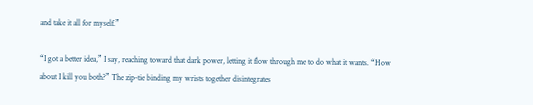and take it all for myself.”

“I got a better idea,” I say, reaching toward that dark power, letting it flow through me to do what it wants. “How about I kill you both?” The zip-tie binding my wrists together disintegrates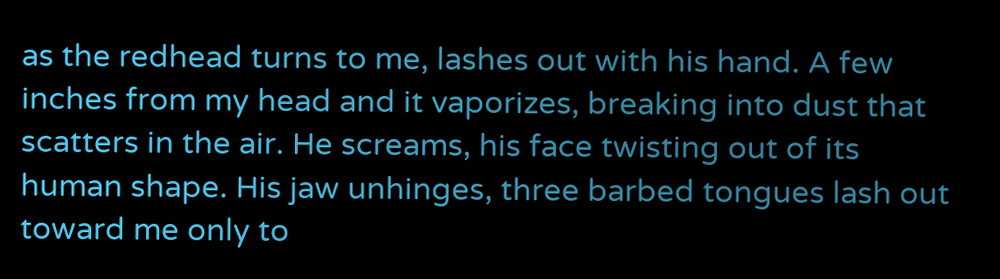as the redhead turns to me, lashes out with his hand. A few inches from my head and it vaporizes, breaking into dust that scatters in the air. He screams, his face twisting out of its human shape. His jaw unhinges, three barbed tongues lash out toward me only to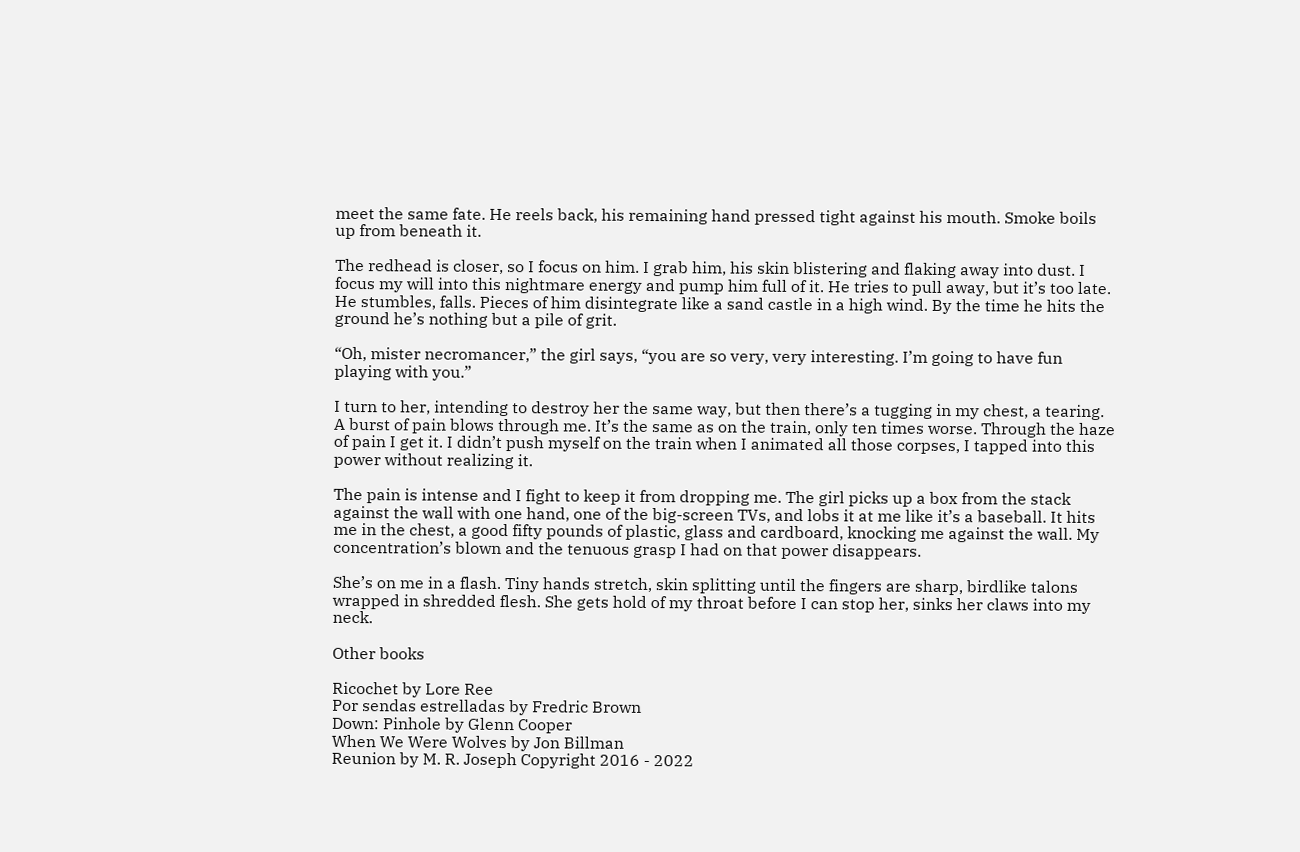meet the same fate. He reels back, his remaining hand pressed tight against his mouth. Smoke boils up from beneath it.

The redhead is closer, so I focus on him. I grab him, his skin blistering and flaking away into dust. I focus my will into this nightmare energy and pump him full of it. He tries to pull away, but it’s too late. He stumbles, falls. Pieces of him disintegrate like a sand castle in a high wind. By the time he hits the ground he’s nothing but a pile of grit.

“Oh, mister necromancer,” the girl says, “you are so very, very interesting. I’m going to have fun playing with you.”

I turn to her, intending to destroy her the same way, but then there’s a tugging in my chest, a tearing. A burst of pain blows through me. It’s the same as on the train, only ten times worse. Through the haze of pain I get it. I didn’t push myself on the train when I animated all those corpses, I tapped into this power without realizing it.

The pain is intense and I fight to keep it from dropping me. The girl picks up a box from the stack against the wall with one hand, one of the big-screen TVs, and lobs it at me like it’s a baseball. It hits me in the chest, a good fifty pounds of plastic, glass and cardboard, knocking me against the wall. My concentration’s blown and the tenuous grasp I had on that power disappears.

She’s on me in a flash. Tiny hands stretch, skin splitting until the fingers are sharp, birdlike talons wrapped in shredded flesh. She gets hold of my throat before I can stop her, sinks her claws into my neck.

Other books

Ricochet by Lore Ree
Por sendas estrelladas by Fredric Brown
Down: Pinhole by Glenn Cooper
When We Were Wolves by Jon Billman
Reunion by M. R. Joseph Copyright 2016 - 2022